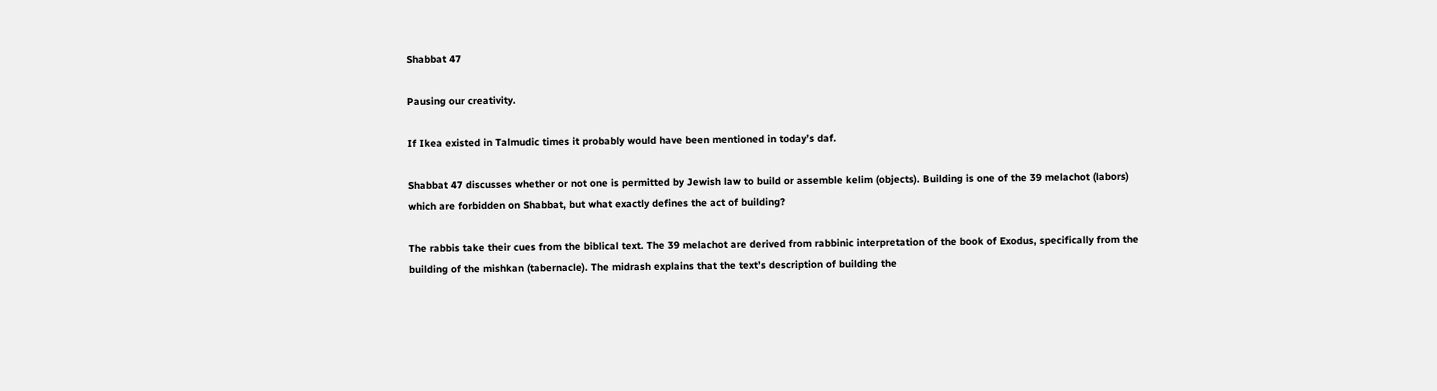Shabbat 47

Pausing our creativity.

If Ikea existed in Talmudic times it probably would have been mentioned in today’s daf.

Shabbat 47 discusses whether or not one is permitted by Jewish law to build or assemble kelim (objects). Building is one of the 39 melachot (labors) which are forbidden on Shabbat, but what exactly defines the act of building?

The rabbis take their cues from the biblical text. The 39 melachot are derived from rabbinic interpretation of the book of Exodus, specifically from the building of the mishkan (tabernacle). The midrash explains that the text’s description of building the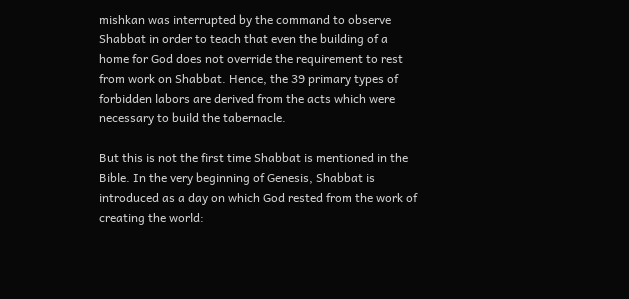mishkan was interrupted by the command to observe Shabbat in order to teach that even the building of a home for God does not override the requirement to rest from work on Shabbat. Hence, the 39 primary types of forbidden labors are derived from the acts which were necessary to build the tabernacle.

But this is not the first time Shabbat is mentioned in the Bible. In the very beginning of Genesis, Shabbat is introduced as a day on which God rested from the work of creating the world: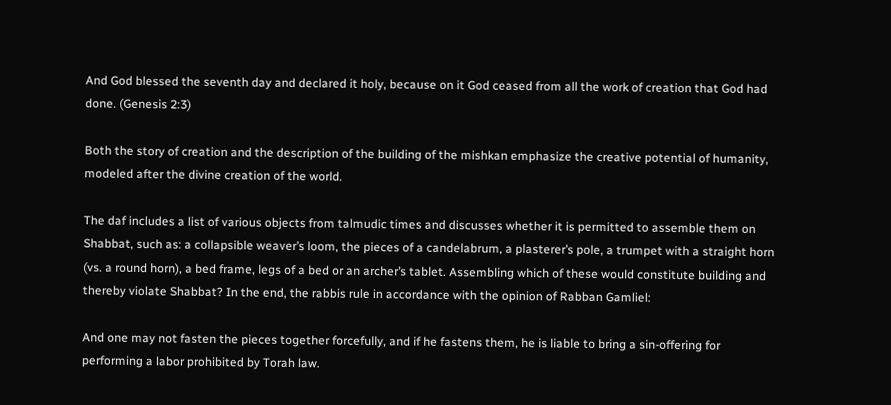And God blessed the seventh day and declared it holy, because on it God ceased from all the work of creation that God had done. (Genesis 2:3)

Both the story of creation and the description of the building of the mishkan emphasize the creative potential of humanity, modeled after the divine creation of the world.

The daf includes a list of various objects from talmudic times and discusses whether it is permitted to assemble them on Shabbat, such as: a collapsible weaver’s loom, the pieces of a candelabrum, a plasterer’s pole, a trumpet with a straight horn (vs. a round horn), a bed frame, legs of a bed or an archer’s tablet. Assembling which of these would constitute building and thereby violate Shabbat? In the end, the rabbis rule in accordance with the opinion of Rabban Gamliel:

And one may not fasten the pieces together forcefully, and if he fastens them, he is liable to bring a sin-offering for performing a labor prohibited by Torah law.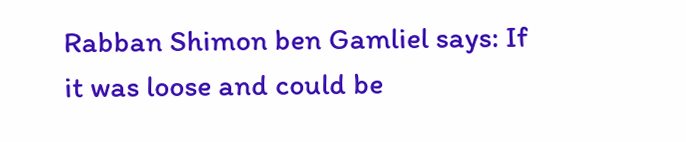Rabban Shimon ben Gamliel says: If it was loose and could be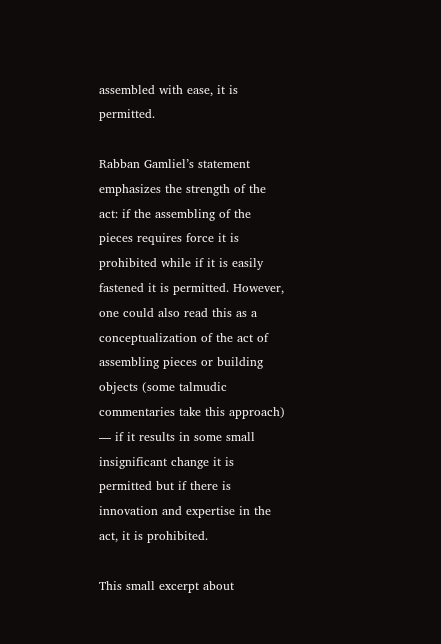assembled with ease, it is permitted.

Rabban Gamliel’s statement emphasizes the strength of the act: if the assembling of the pieces requires force it is prohibited while if it is easily fastened it is permitted. However, one could also read this as a conceptualization of the act of assembling pieces or building objects (some talmudic commentaries take this approach) — if it results in some small insignificant change it is permitted but if there is innovation and expertise in the act, it is prohibited.

This small excerpt about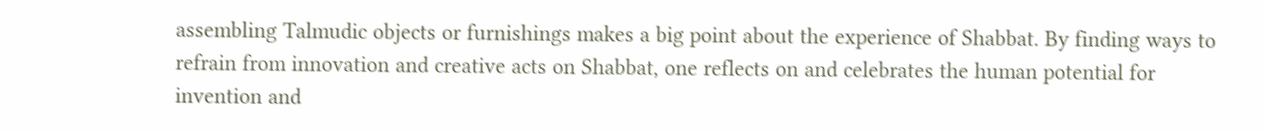assembling Talmudic objects or furnishings makes a big point about the experience of Shabbat. By finding ways to refrain from innovation and creative acts on Shabbat, one reflects on and celebrates the human potential for invention and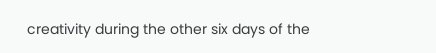creativity during the other six days of the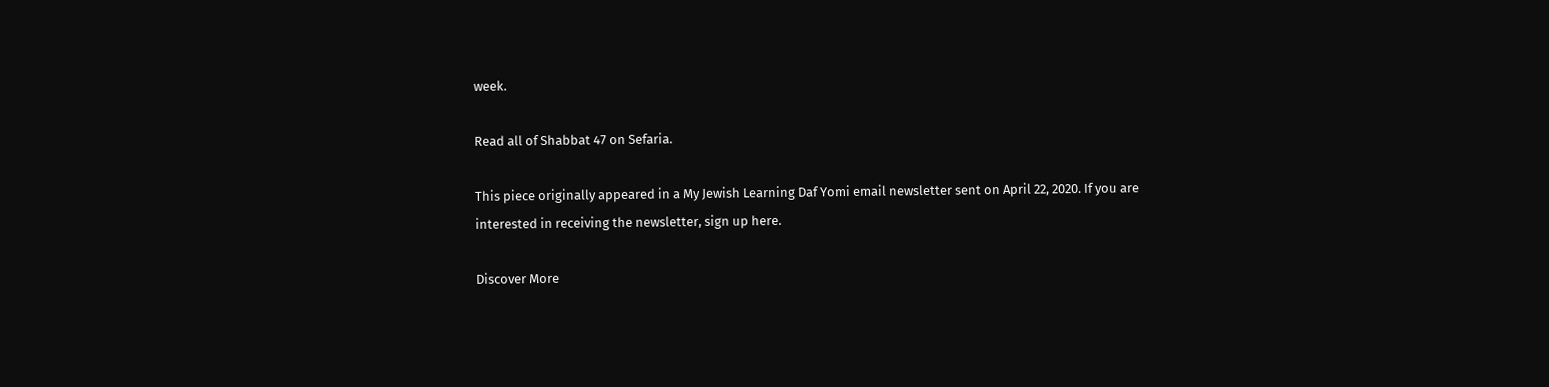week.

Read all of Shabbat 47 on Sefaria.

This piece originally appeared in a My Jewish Learning Daf Yomi email newsletter sent on April 22, 2020. If you are interested in receiving the newsletter, sign up here.

Discover More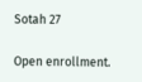Sotah 27

Open enrollment.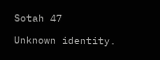Sotah 47

Unknown identity.